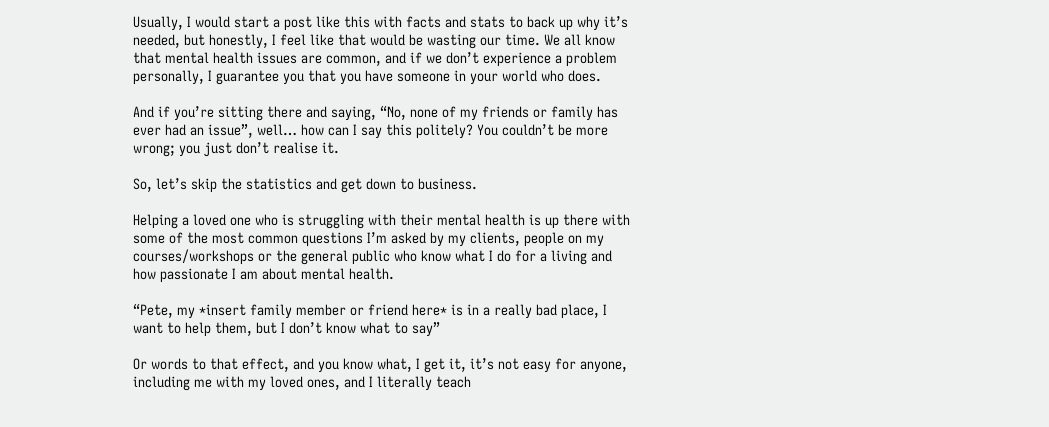Usually, I would start a post like this with facts and stats to back up why it’s needed, but honestly, I feel like that would be wasting our time. We all know that mental health issues are common, and if we don’t experience a problem personally, I guarantee you that you have someone in your world who does.

And if you’re sitting there and saying, “No, none of my friends or family has ever had an issue”, well… how can I say this politely? You couldn’t be more wrong; you just don’t realise it.

So, let’s skip the statistics and get down to business.

Helping a loved one who is struggling with their mental health is up there with some of the most common questions I’m asked by my clients, people on my courses/workshops or the general public who know what I do for a living and how passionate I am about mental health.

“Pete, my *insert family member or friend here* is in a really bad place, I want to help them, but I don’t know what to say”

Or words to that effect, and you know what, I get it, it’s not easy for anyone, including me with my loved ones, and I literally teach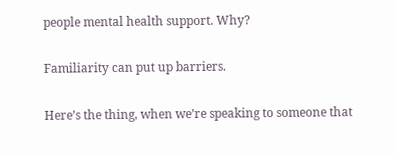people mental health support. Why?

Familiarity can put up barriers.

Here’s the thing, when we’re speaking to someone that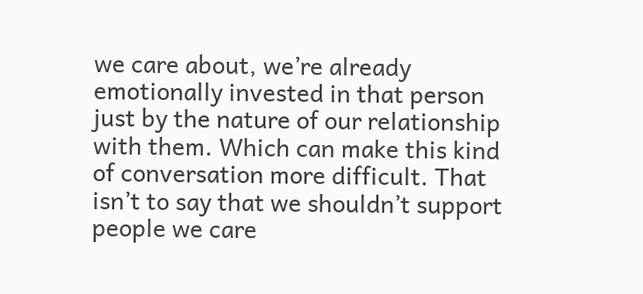we care about, we’re already emotionally invested in that person just by the nature of our relationship with them. Which can make this kind of conversation more difficult. That  isn’t to say that we shouldn’t support people we care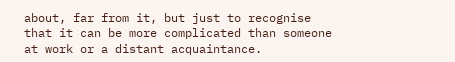about, far from it, but just to recognise that it can be more complicated than someone at work or a distant acquaintance.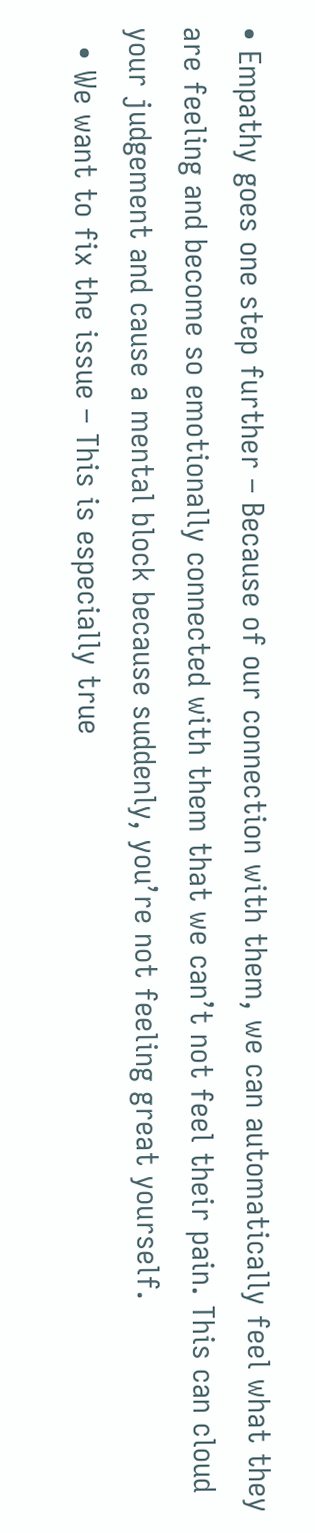• Empathy goes one step further – Because of our connection with them, we can automatically feel what they are feeling and become so emotionally connected with them that we can’t not feel their pain. This can cloud your judgement and cause a mental block because suddenly, you’re not feeling great yourself.
  • We want to fix the issue – This is especially true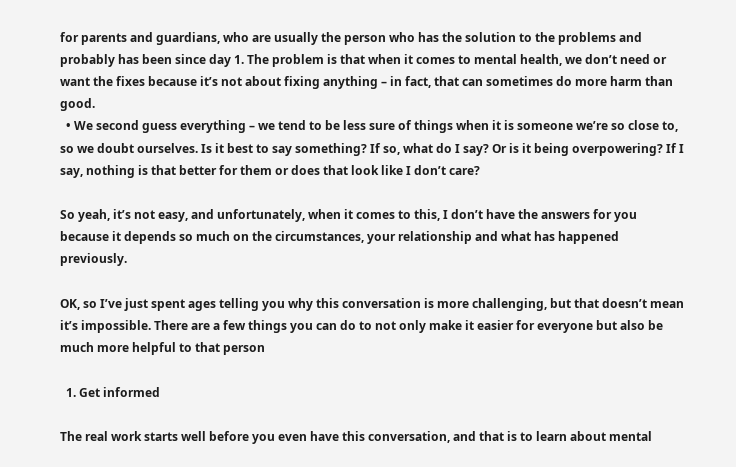for parents and guardians, who are usually the person who has the solution to the problems and probably has been since day 1. The problem is that when it comes to mental health, we don’t need or want the fixes because it’s not about fixing anything – in fact, that can sometimes do more harm than good.
  • We second guess everything – we tend to be less sure of things when it is someone we’re so close to, so we doubt ourselves. Is it best to say something? If so, what do I say? Or is it being overpowering? If I say, nothing is that better for them or does that look like I don’t care?

So yeah, it’s not easy, and unfortunately, when it comes to this, I don’t have the answers for you because it depends so much on the circumstances, your relationship and what has happened previously.

OK, so I’ve just spent ages telling you why this conversation is more challenging, but that doesn’t mean it’s impossible. There are a few things you can do to not only make it easier for everyone but also be much more helpful to that person

  1. Get informed

The real work starts well before you even have this conversation, and that is to learn about mental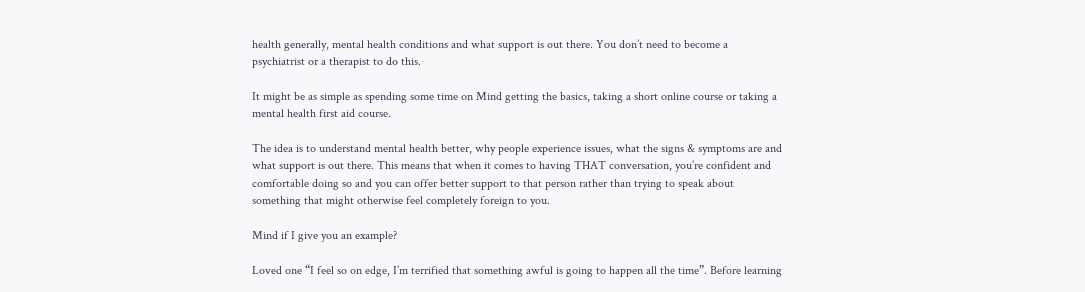health generally, mental health conditions and what support is out there. You don’t need to become a psychiatrist or a therapist to do this.

It might be as simple as spending some time on Mind getting the basics, taking a short online course or taking a mental health first aid course.

The idea is to understand mental health better, why people experience issues, what the signs & symptoms are and what support is out there. This means that when it comes to having THAT conversation, you’re confident and comfortable doing so and you can offer better support to that person rather than trying to speak about something that might otherwise feel completely foreign to you.

Mind if I give you an example?

Loved one “I feel so on edge, I’m terrified that something awful is going to happen all the time”. Before learning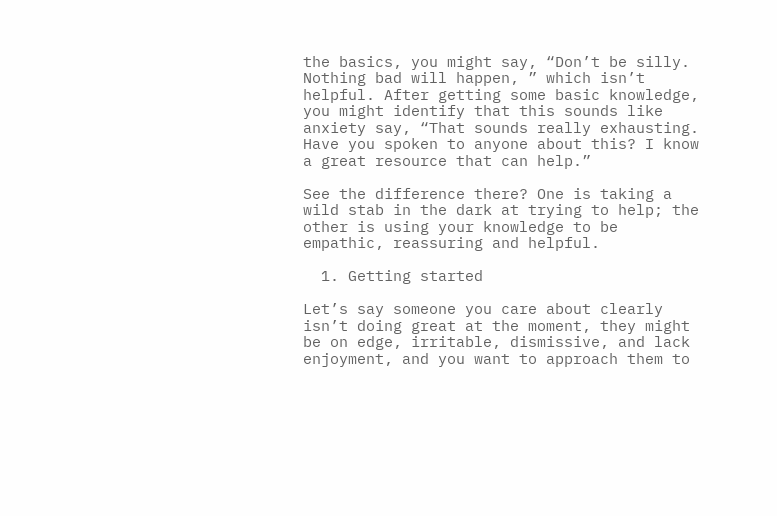the basics, you might say, “Don’t be silly. Nothing bad will happen, ” which isn’t helpful. After getting some basic knowledge, you might identify that this sounds like anxiety say, “That sounds really exhausting. Have you spoken to anyone about this? I know a great resource that can help.”

See the difference there? One is taking a wild stab in the dark at trying to help; the other is using your knowledge to be empathic, reassuring and helpful.

  1. Getting started

Let’s say someone you care about clearly isn’t doing great at the moment, they might be on edge, irritable, dismissive, and lack enjoyment, and you want to approach them to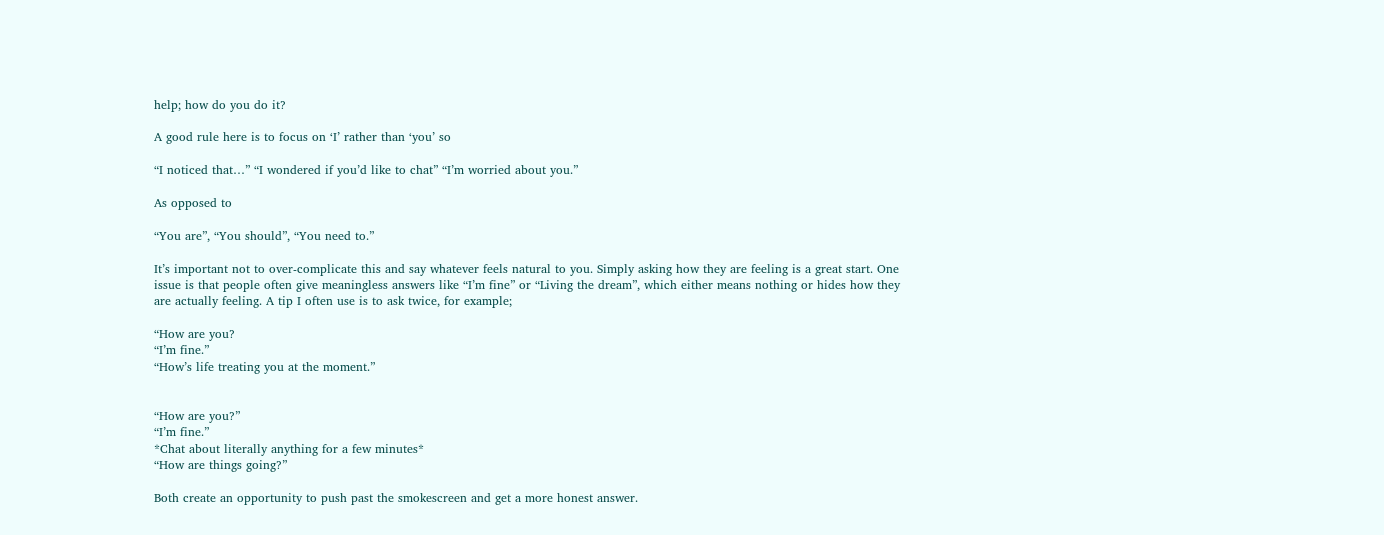help; how do you do it?

A good rule here is to focus on ‘I’ rather than ‘you’ so

“I noticed that…” “I wondered if you’d like to chat” “I’m worried about you.”

As opposed to

“You are”, “You should”, “You need to.”

It’s important not to over-complicate this and say whatever feels natural to you. Simply asking how they are feeling is a great start. One issue is that people often give meaningless answers like “I’m fine” or “Living the dream”, which either means nothing or hides how they are actually feeling. A tip I often use is to ask twice, for example;

“How are you?
“I’m fine.”
“How’s life treating you at the moment.”


“How are you?”
“I’m fine.”
*Chat about literally anything for a few minutes*
“How are things going?”

Both create an opportunity to push past the smokescreen and get a more honest answer.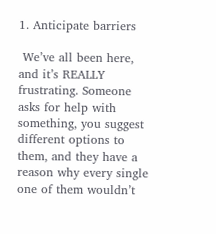1. Anticipate barriers

 We’ve all been here, and it’s REALLY frustrating. Someone asks for help with something, you suggest different options to them, and they have a reason why every single one of them wouldn’t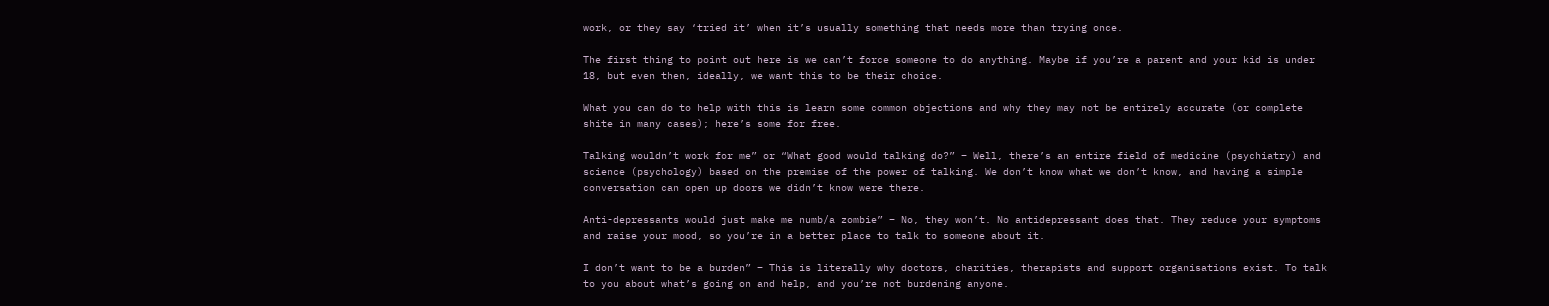work, or they say ‘tried it’ when it’s usually something that needs more than trying once.

The first thing to point out here is we can’t force someone to do anything. Maybe if you’re a parent and your kid is under 18, but even then, ideally, we want this to be their choice.

What you can do to help with this is learn some common objections and why they may not be entirely accurate (or complete shite in many cases); here’s some for free.

Talking wouldn’t work for me” or “What good would talking do?” – Well, there’s an entire field of medicine (psychiatry) and science (psychology) based on the premise of the power of talking. We don’t know what we don’t know, and having a simple conversation can open up doors we didn’t know were there.

Anti-depressants would just make me numb/a zombie” – No, they won’t. No antidepressant does that. They reduce your symptoms and raise your mood, so you’re in a better place to talk to someone about it.

I don’t want to be a burden” – This is literally why doctors, charities, therapists and support organisations exist. To talk to you about what’s going on and help, and you’re not burdening anyone.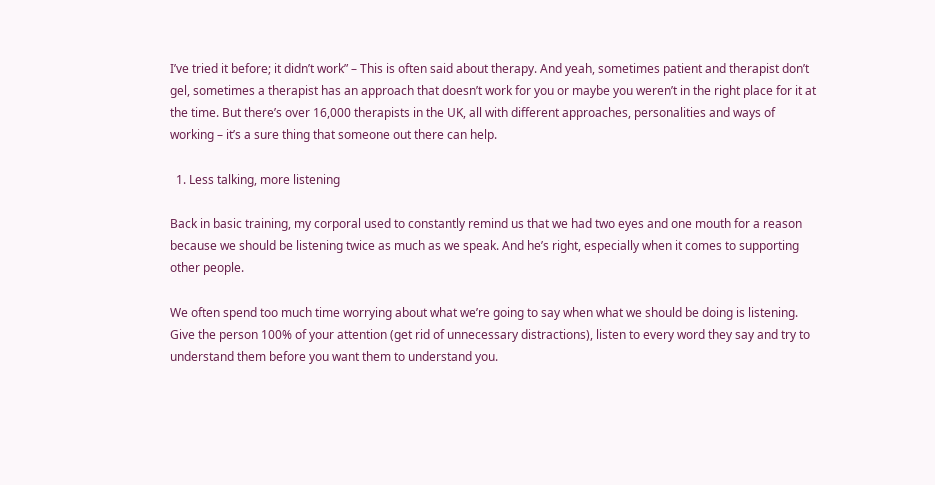I’ve tried it before; it didn’t work” – This is often said about therapy. And yeah, sometimes patient and therapist don’t gel, sometimes a therapist has an approach that doesn’t work for you or maybe you weren’t in the right place for it at the time. But there’s over 16,000 therapists in the UK, all with different approaches, personalities and ways of working – it’s a sure thing that someone out there can help.

  1. Less talking, more listening

Back in basic training, my corporal used to constantly remind us that we had two eyes and one mouth for a reason because we should be listening twice as much as we speak. And he’s right, especially when it comes to supporting other people.

We often spend too much time worrying about what we’re going to say when what we should be doing is listening. Give the person 100% of your attention (get rid of unnecessary distractions), listen to every word they say and try to understand them before you want them to understand you.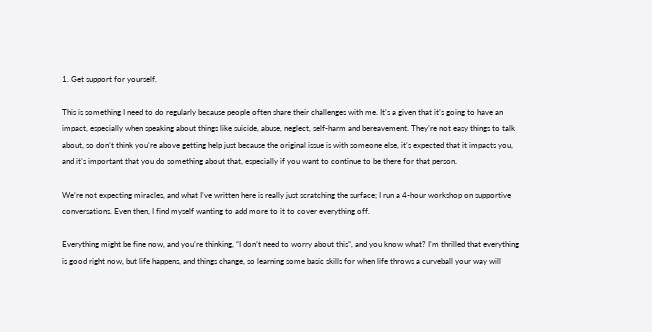1. Get support for yourself.

This is something I need to do regularly because people often share their challenges with me. It’s a given that it’s going to have an impact, especially when speaking about things like suicide, abuse, neglect, self-harm and bereavement. They’re not easy things to talk about, so don’t think you’re above getting help just because the original issue is with someone else, it’s expected that it impacts you, and it’s important that you do something about that, especially if you want to continue to be there for that person.

We’re not expecting miracles, and what I’ve written here is really just scratching the surface; I run a 4-hour workshop on supportive conversations. Even then, I find myself wanting to add more to it to cover everything off.

Everything might be fine now, and you’re thinking, “I don’t need to worry about this”, and you know what? I’m thrilled that everything is good right now, but life happens, and things change, so learning some basic skills for when life throws a curveball your way will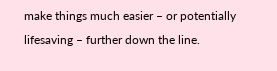make things much easier – or potentially lifesaving – further down the line.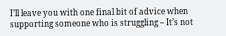I’ll leave you with one final bit of advice when supporting someone who is struggling – It’s not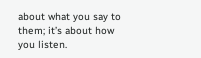about what you say to them; it’s about how you listen.